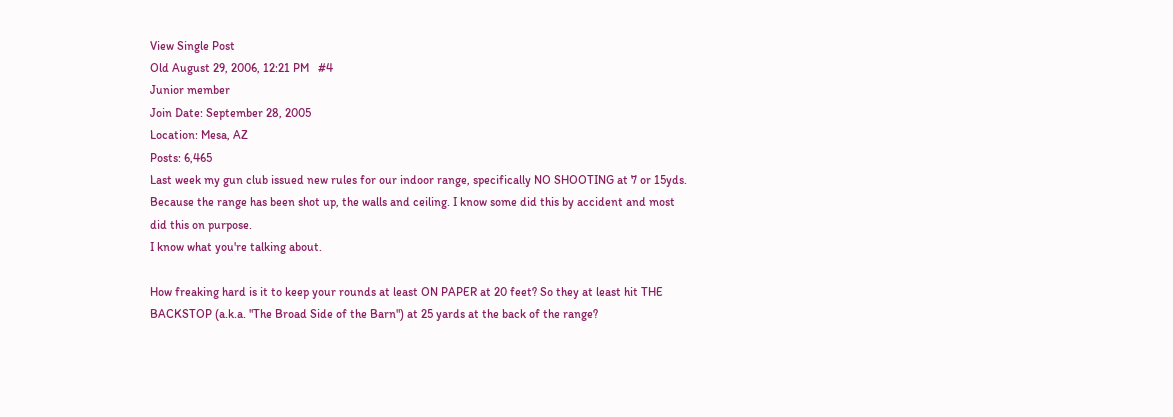View Single Post
Old August 29, 2006, 12:21 PM   #4
Junior member
Join Date: September 28, 2005
Location: Mesa, AZ
Posts: 6,465
Last week my gun club issued new rules for our indoor range, specifically NO SHOOTING at 7 or 15yds. Because the range has been shot up, the walls and ceiling. I know some did this by accident and most did this on purpose.
I know what you're talking about.

How freaking hard is it to keep your rounds at least ON PAPER at 20 feet? So they at least hit THE BACKSTOP (a.k.a. "The Broad Side of the Barn") at 25 yards at the back of the range?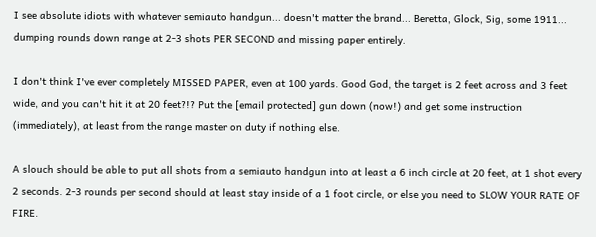I see absolute idiots with whatever semiauto handgun... doesn't matter the brand... Beretta, Glock, Sig, some 1911... dumping rounds down range at 2-3 shots PER SECOND and missing paper entirely.

I don't think I've ever completely MISSED PAPER, even at 100 yards. Good God, the target is 2 feet across and 3 feet wide, and you can't hit it at 20 feet?!? Put the [email protected] gun down (now!) and get some instruction (immediately), at least from the range master on duty if nothing else.

A slouch should be able to put all shots from a semiauto handgun into at least a 6 inch circle at 20 feet, at 1 shot every 2 seconds. 2-3 rounds per second should at least stay inside of a 1 foot circle, or else you need to SLOW YOUR RATE OF FIRE.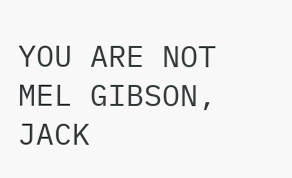YOU ARE NOT MEL GIBSON, JACK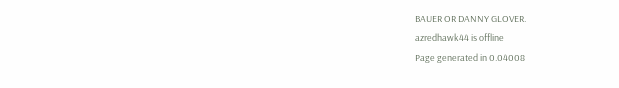BAUER OR DANNY GLOVER.
azredhawk44 is offline
Page generated in 0.04008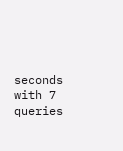seconds with 7 queries